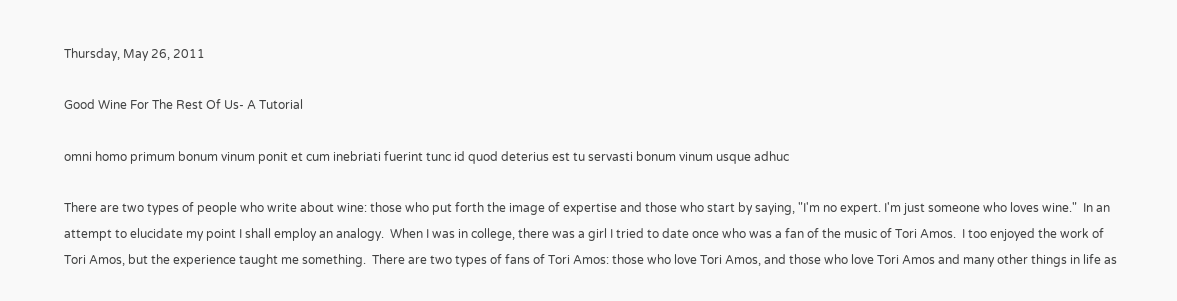Thursday, May 26, 2011

Good Wine For The Rest Of Us- A Tutorial

omni homo primum bonum vinum ponit et cum inebriati fuerint tunc id quod deterius est tu servasti bonum vinum usque adhuc

There are two types of people who write about wine: those who put forth the image of expertise and those who start by saying, "I'm no expert. I'm just someone who loves wine."  In an attempt to elucidate my point I shall employ an analogy.  When I was in college, there was a girl I tried to date once who was a fan of the music of Tori Amos.  I too enjoyed the work of Tori Amos, but the experience taught me something.  There are two types of fans of Tori Amos: those who love Tori Amos, and those who love Tori Amos and many other things in life as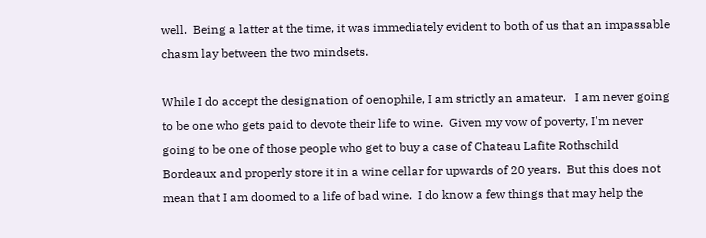well.  Being a latter at the time, it was immediately evident to both of us that an impassable chasm lay between the two mindsets.

While I do accept the designation of oenophile, I am strictly an amateur.   I am never going to be one who gets paid to devote their life to wine.  Given my vow of poverty, I'm never going to be one of those people who get to buy a case of Chateau Lafite Rothschild Bordeaux and properly store it in a wine cellar for upwards of 20 years.  But this does not mean that I am doomed to a life of bad wine.  I do know a few things that may help the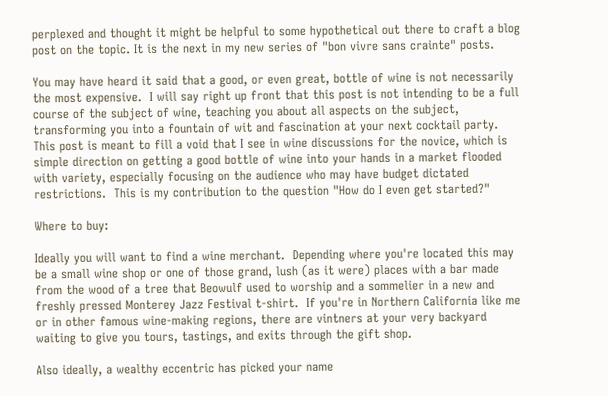perplexed and thought it might be helpful to some hypothetical out there to craft a blog post on the topic. It is the next in my new series of "bon vivre sans crainte" posts.

You may have heard it said that a good, or even great, bottle of wine is not necessarily the most expensive.  I will say right up front that this post is not intending to be a full course of the subject of wine, teaching you about all aspects on the subject, transforming you into a fountain of wit and fascination at your next cocktail party.  This post is meant to fill a void that I see in wine discussions for the novice, which is simple direction on getting a good bottle of wine into your hands in a market flooded with variety, especially focusing on the audience who may have budget dictated restrictions.  This is my contribution to the question "How do I even get started?"

Where to buy:

Ideally you will want to find a wine merchant.  Depending where you're located this may be a small wine shop or one of those grand, lush (as it were) places with a bar made from the wood of a tree that Beowulf used to worship and a sommelier in a new and freshly pressed Monterey Jazz Festival t-shirt.  If you're in Northern California like me or in other famous wine-making regions, there are vintners at your very backyard waiting to give you tours, tastings, and exits through the gift shop.

Also ideally, a wealthy eccentric has picked your name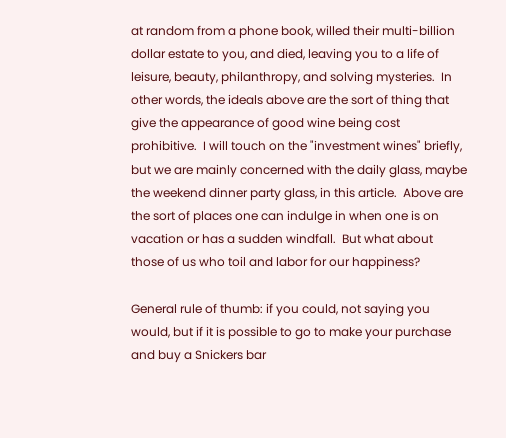at random from a phone book, willed their multi-billion dollar estate to you, and died, leaving you to a life of leisure, beauty, philanthropy, and solving mysteries.  In other words, the ideals above are the sort of thing that give the appearance of good wine being cost prohibitive.  I will touch on the "investment wines" briefly, but we are mainly concerned with the daily glass, maybe the weekend dinner party glass, in this article.  Above are the sort of places one can indulge in when one is on vacation or has a sudden windfall.  But what about those of us who toil and labor for our happiness?

General rule of thumb: if you could, not saying you would, but if it is possible to go to make your purchase and buy a Snickers bar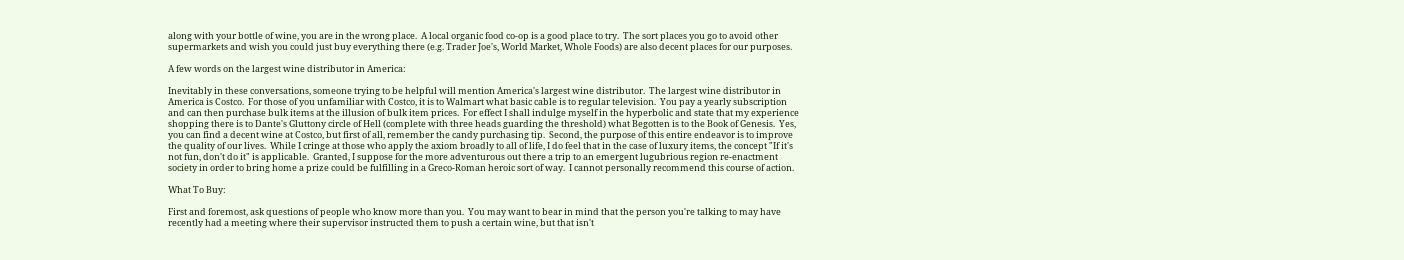along with your bottle of wine, you are in the wrong place.  A local organic food co-op is a good place to try.  The sort places you go to avoid other supermarkets and wish you could just buy everything there (e.g. Trader Joe's, World Market, Whole Foods) are also decent places for our purposes.

A few words on the largest wine distributor in America:

Inevitably in these conversations, someone trying to be helpful will mention America's largest wine distributor.  The largest wine distributor in America is Costco.  For those of you unfamiliar with Costco, it is to Walmart what basic cable is to regular television.  You pay a yearly subscription and can then purchase bulk items at the illusion of bulk item prices.  For effect I shall indulge myself in the hyperbolic and state that my experience shopping there is to Dante's Gluttony circle of Hell (complete with three heads guarding the threshold) what Begotten is to the Book of Genesis.  Yes, you can find a decent wine at Costco, but first of all, remember the candy purchasing tip.  Second, the purpose of this entire endeavor is to improve the quality of our lives.  While I cringe at those who apply the axiom broadly to all of life, I do feel that in the case of luxury items, the concept "If it's not fun, don't do it" is applicable.  Granted, I suppose for the more adventurous out there a trip to an emergent lugubrious region re-enactment society in order to bring home a prize could be fulfilling in a Greco-Roman heroic sort of way.  I cannot personally recommend this course of action.

What To Buy:

First and foremost, ask questions of people who know more than you.  You may want to bear in mind that the person you're talking to may have recently had a meeting where their supervisor instructed them to push a certain wine, but that isn't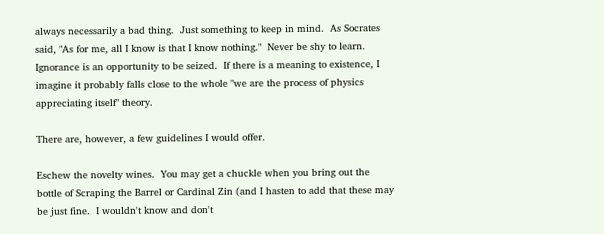always necessarily a bad thing.  Just something to keep in mind.  As Socrates said, "As for me, all I know is that I know nothing."  Never be shy to learn.  Ignorance is an opportunity to be seized.  If there is a meaning to existence, I imagine it probably falls close to the whole "we are the process of physics appreciating itself" theory.

There are, however, a few guidelines I would offer.

Eschew the novelty wines.  You may get a chuckle when you bring out the bottle of Scraping the Barrel or Cardinal Zin (and I hasten to add that these may be just fine.  I wouldn't know and don't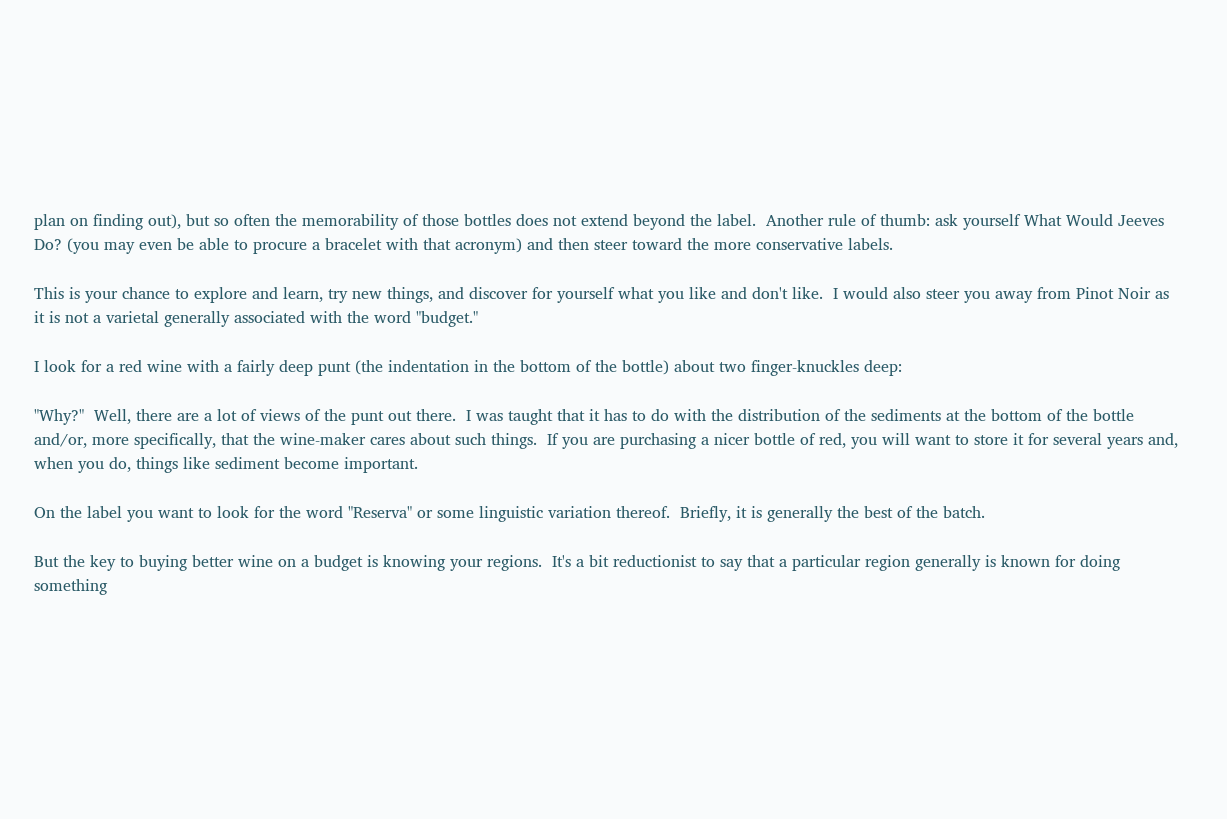plan on finding out), but so often the memorability of those bottles does not extend beyond the label.  Another rule of thumb: ask yourself What Would Jeeves Do? (you may even be able to procure a bracelet with that acronym) and then steer toward the more conservative labels.

This is your chance to explore and learn, try new things, and discover for yourself what you like and don't like.  I would also steer you away from Pinot Noir as it is not a varietal generally associated with the word "budget."

I look for a red wine with a fairly deep punt (the indentation in the bottom of the bottle) about two finger-knuckles deep:

"Why?"  Well, there are a lot of views of the punt out there.  I was taught that it has to do with the distribution of the sediments at the bottom of the bottle and/or, more specifically, that the wine-maker cares about such things.  If you are purchasing a nicer bottle of red, you will want to store it for several years and, when you do, things like sediment become important.

On the label you want to look for the word "Reserva" or some linguistic variation thereof.  Briefly, it is generally the best of the batch.

But the key to buying better wine on a budget is knowing your regions.  It's a bit reductionist to say that a particular region generally is known for doing something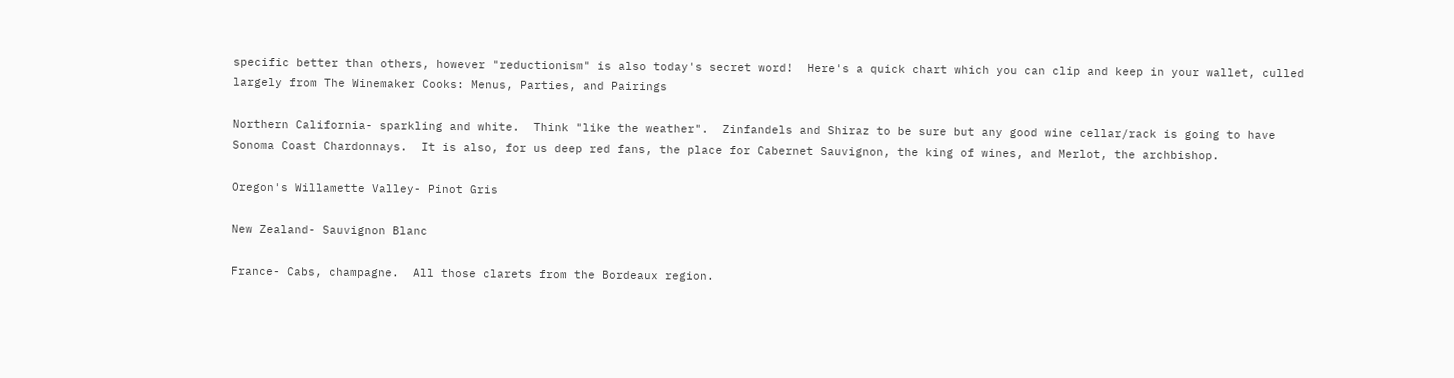specific better than others, however "reductionism" is also today's secret word!  Here's a quick chart which you can clip and keep in your wallet, culled largely from The Winemaker Cooks: Menus, Parties, and Pairings

Northern California- sparkling and white.  Think "like the weather".  Zinfandels and Shiraz to be sure but any good wine cellar/rack is going to have Sonoma Coast Chardonnays.  It is also, for us deep red fans, the place for Cabernet Sauvignon, the king of wines, and Merlot, the archbishop.

Oregon's Willamette Valley- Pinot Gris

New Zealand- Sauvignon Blanc

France- Cabs, champagne.  All those clarets from the Bordeaux region.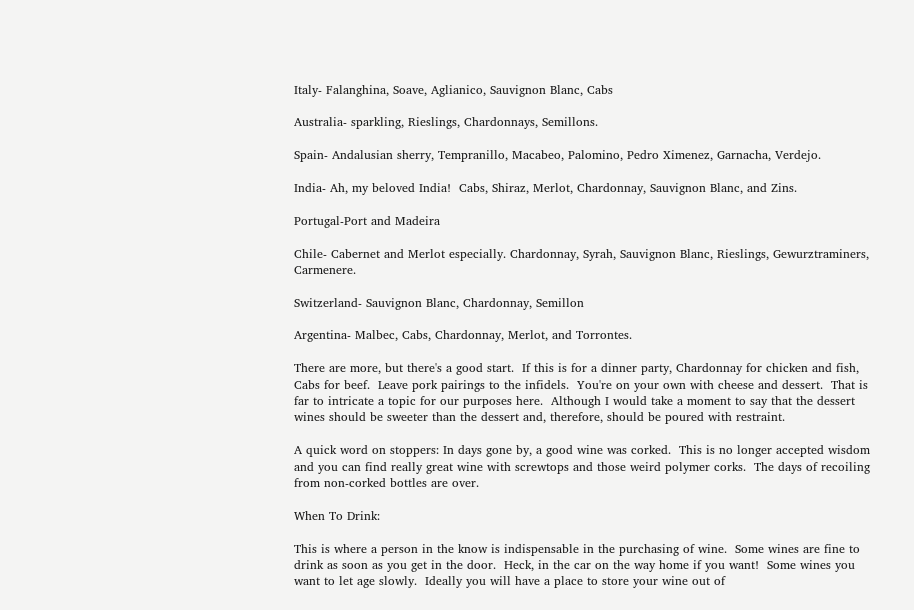Italy- Falanghina, Soave, Aglianico, Sauvignon Blanc, Cabs

Australia- sparkling, Rieslings, Chardonnays, Semillons.

Spain- Andalusian sherry, Tempranillo, Macabeo, Palomino, Pedro Ximenez, Garnacha, Verdejo.

India- Ah, my beloved India!  Cabs, Shiraz, Merlot, Chardonnay, Sauvignon Blanc, and Zins.

Portugal-Port and Madeira

Chile- Cabernet and Merlot especially. Chardonnay, Syrah, Sauvignon Blanc, Rieslings, Gewurztraminers, Carmenere.

Switzerland- Sauvignon Blanc, Chardonnay, Semillon

Argentina- Malbec, Cabs, Chardonnay, Merlot, and Torrontes.

There are more, but there's a good start.  If this is for a dinner party, Chardonnay for chicken and fish, Cabs for beef.  Leave pork pairings to the infidels.  You're on your own with cheese and dessert.  That is far to intricate a topic for our purposes here.  Although I would take a moment to say that the dessert wines should be sweeter than the dessert and, therefore, should be poured with restraint.

A quick word on stoppers: In days gone by, a good wine was corked.  This is no longer accepted wisdom and you can find really great wine with screwtops and those weird polymer corks.  The days of recoiling from non-corked bottles are over.

When To Drink:

This is where a person in the know is indispensable in the purchasing of wine.  Some wines are fine to drink as soon as you get in the door.  Heck, in the car on the way home if you want!  Some wines you want to let age slowly.  Ideally you will have a place to store your wine out of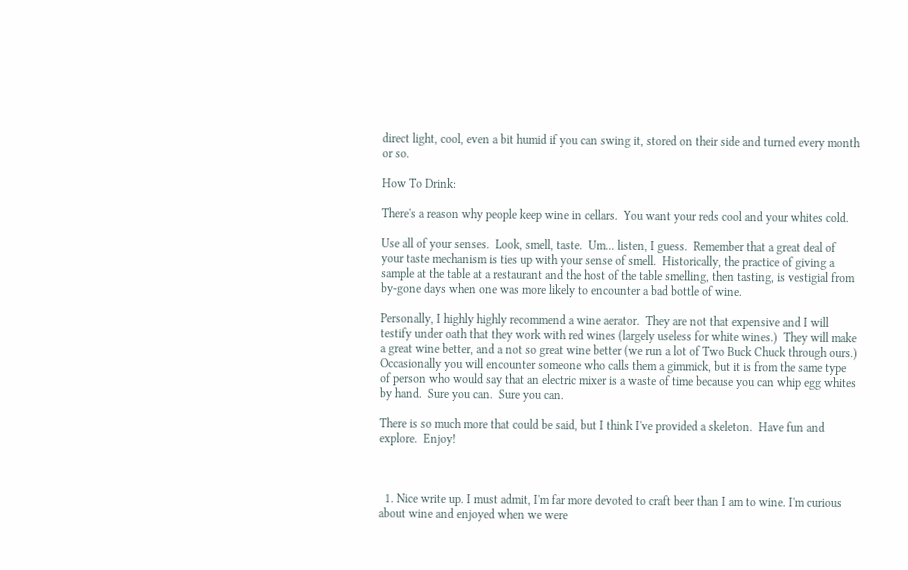direct light, cool, even a bit humid if you can swing it, stored on their side and turned every month or so.

How To Drink:

There's a reason why people keep wine in cellars.  You want your reds cool and your whites cold.

Use all of your senses.  Look, smell, taste.  Um... listen, I guess.  Remember that a great deal of your taste mechanism is ties up with your sense of smell.  Historically, the practice of giving a sample at the table at a restaurant and the host of the table smelling, then tasting, is vestigial from by-gone days when one was more likely to encounter a bad bottle of wine.

Personally, I highly highly recommend a wine aerator.  They are not that expensive and I will testify under oath that they work with red wines (largely useless for white wines.)  They will make a great wine better, and a not so great wine better (we run a lot of Two Buck Chuck through ours.)  Occasionally you will encounter someone who calls them a gimmick, but it is from the same type of person who would say that an electric mixer is a waste of time because you can whip egg whites by hand.  Sure you can.  Sure you can.

There is so much more that could be said, but I think I've provided a skeleton.  Have fun and explore.  Enjoy!



  1. Nice write up. I must admit, I'm far more devoted to craft beer than I am to wine. I'm curious about wine and enjoyed when we were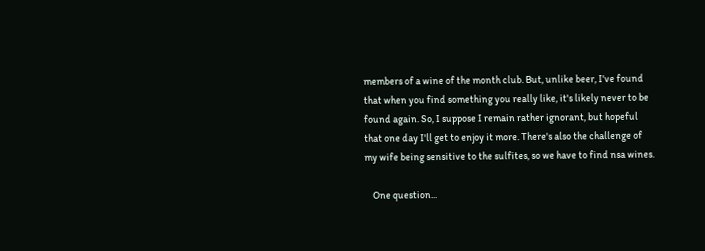members of a wine of the month club. But, unlike beer, I've found that when you find something you really like, it's likely never to be found again. So, I suppose I remain rather ignorant, but hopeful that one day I'll get to enjoy it more. There's also the challenge of my wife being sensitive to the sulfites, so we have to find nsa wines.

    One question...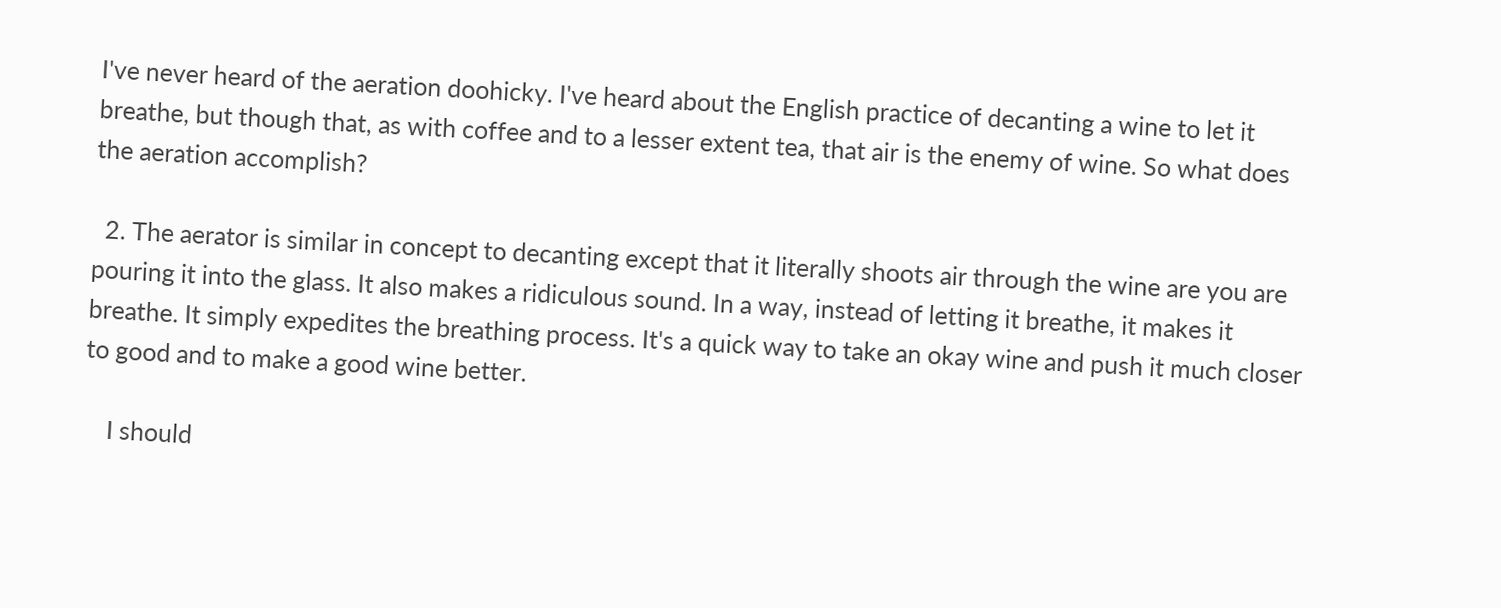I've never heard of the aeration doohicky. I've heard about the English practice of decanting a wine to let it breathe, but though that, as with coffee and to a lesser extent tea, that air is the enemy of wine. So what does the aeration accomplish?

  2. The aerator is similar in concept to decanting except that it literally shoots air through the wine are you are pouring it into the glass. It also makes a ridiculous sound. In a way, instead of letting it breathe, it makes it breathe. It simply expedites the breathing process. It's a quick way to take an okay wine and push it much closer to good and to make a good wine better.

    I should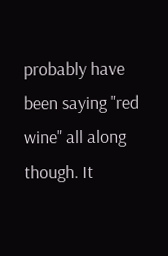probably have been saying "red wine" all along though. It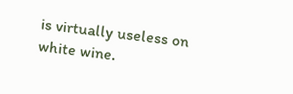is virtually useless on white wine.